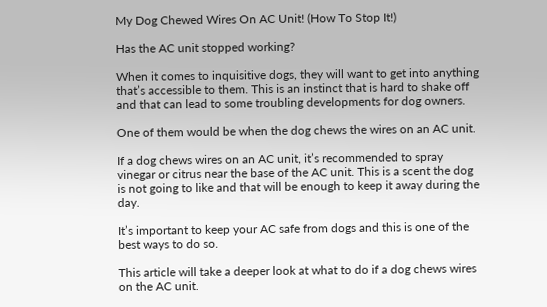My Dog Chewed Wires On AC Unit! (How To Stop It!)

Has the AC unit stopped working?

When it comes to inquisitive dogs, they will want to get into anything that’s accessible to them. This is an instinct that is hard to shake off and that can lead to some troubling developments for dog owners.

One of them would be when the dog chews the wires on an AC unit.

If a dog chews wires on an AC unit, it’s recommended to spray vinegar or citrus near the base of the AC unit. This is a scent the dog is not going to like and that will be enough to keep it away during the day.

It’s important to keep your AC safe from dogs and this is one of the best ways to do so.

This article will take a deeper look at what to do if a dog chews wires on the AC unit.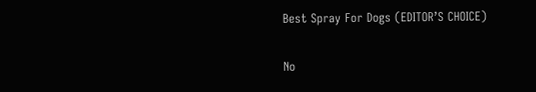Best Spray For Dogs (EDITOR’S CHOICE)

No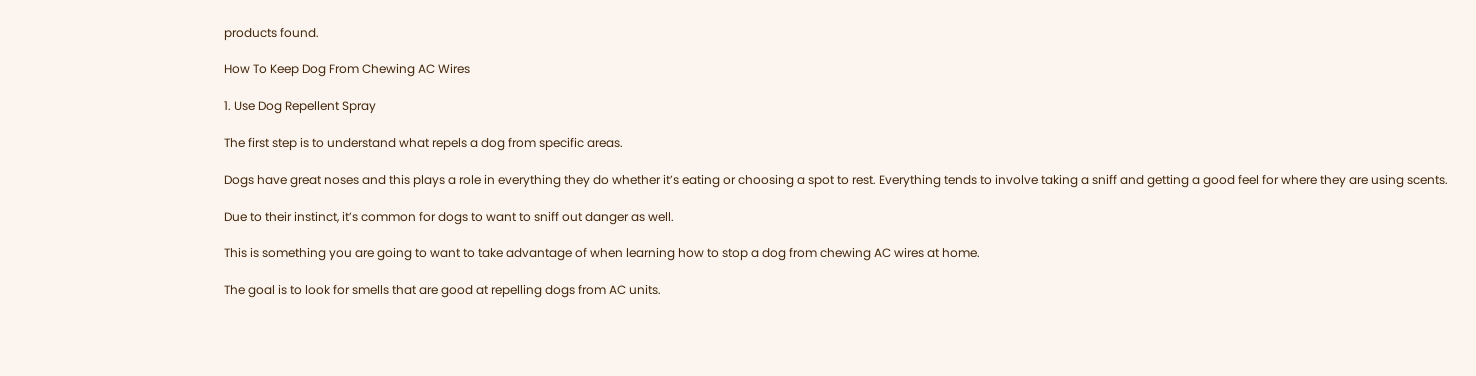products found.

How To Keep Dog From Chewing AC Wires

1. Use Dog Repellent Spray

The first step is to understand what repels a dog from specific areas.

Dogs have great noses and this plays a role in everything they do whether it’s eating or choosing a spot to rest. Everything tends to involve taking a sniff and getting a good feel for where they are using scents.

Due to their instinct, it’s common for dogs to want to sniff out danger as well.

This is something you are going to want to take advantage of when learning how to stop a dog from chewing AC wires at home.

The goal is to look for smells that are good at repelling dogs from AC units.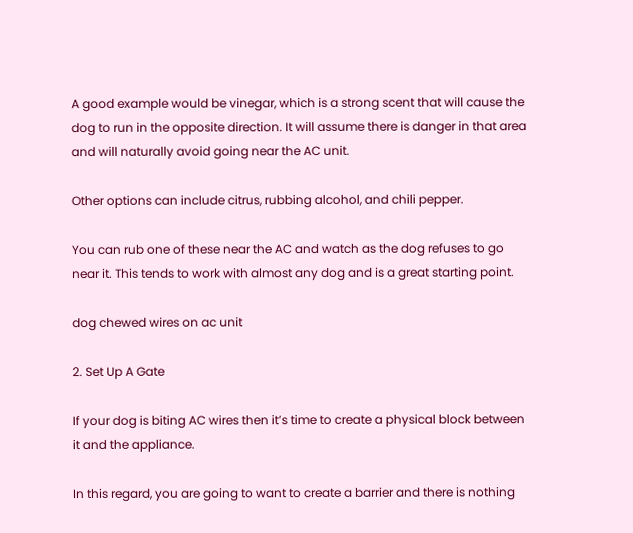A good example would be vinegar, which is a strong scent that will cause the dog to run in the opposite direction. It will assume there is danger in that area and will naturally avoid going near the AC unit.

Other options can include citrus, rubbing alcohol, and chili pepper.

You can rub one of these near the AC and watch as the dog refuses to go near it. This tends to work with almost any dog and is a great starting point.

dog chewed wires on ac unit

2. Set Up A Gate

If your dog is biting AC wires then it’s time to create a physical block between it and the appliance.

In this regard, you are going to want to create a barrier and there is nothing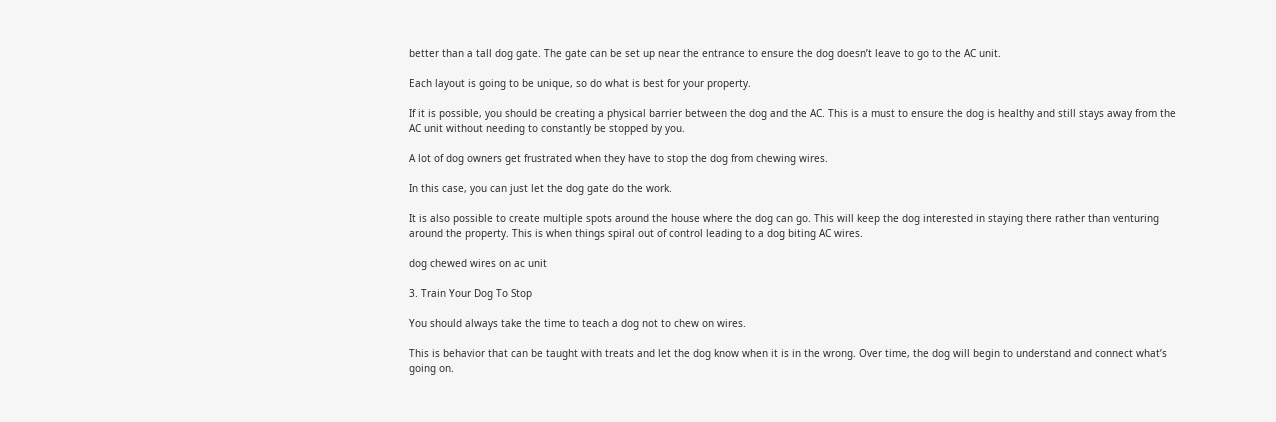better than a tall dog gate. The gate can be set up near the entrance to ensure the dog doesn’t leave to go to the AC unit.

Each layout is going to be unique, so do what is best for your property.

If it is possible, you should be creating a physical barrier between the dog and the AC. This is a must to ensure the dog is healthy and still stays away from the AC unit without needing to constantly be stopped by you.

A lot of dog owners get frustrated when they have to stop the dog from chewing wires.

In this case, you can just let the dog gate do the work.

It is also possible to create multiple spots around the house where the dog can go. This will keep the dog interested in staying there rather than venturing around the property. This is when things spiral out of control leading to a dog biting AC wires.

dog chewed wires on ac unit

3. Train Your Dog To Stop

You should always take the time to teach a dog not to chew on wires.

This is behavior that can be taught with treats and let the dog know when it is in the wrong. Over time, the dog will begin to understand and connect what’s going on.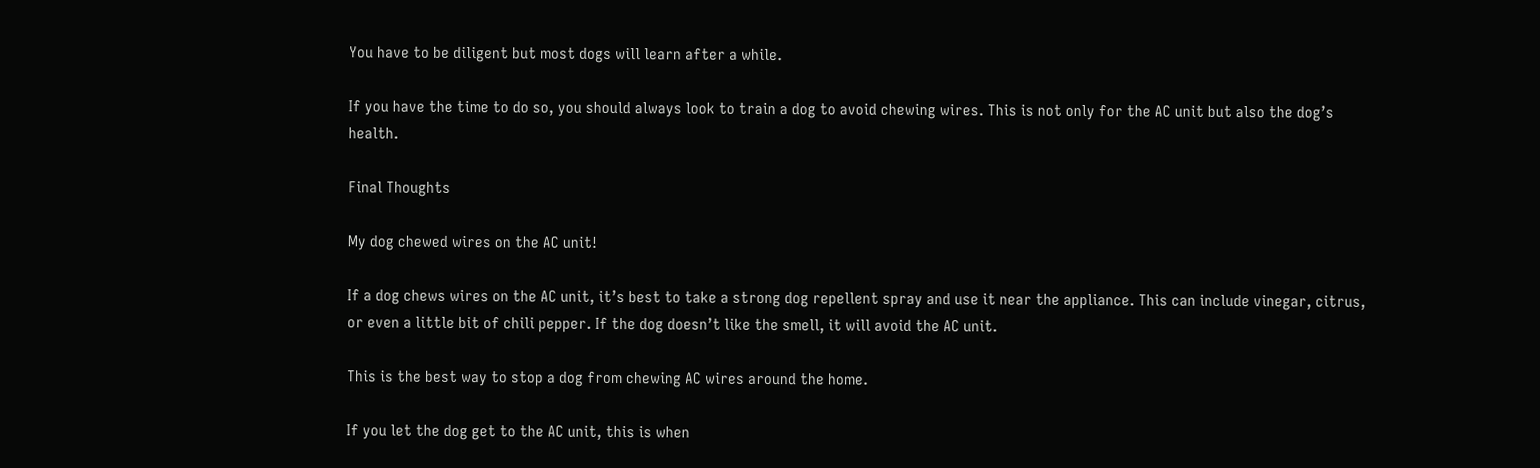You have to be diligent but most dogs will learn after a while.

If you have the time to do so, you should always look to train a dog to avoid chewing wires. This is not only for the AC unit but also the dog’s health.

Final Thoughts

My dog chewed wires on the AC unit!

If a dog chews wires on the AC unit, it’s best to take a strong dog repellent spray and use it near the appliance. This can include vinegar, citrus, or even a little bit of chili pepper. If the dog doesn’t like the smell, it will avoid the AC unit.

This is the best way to stop a dog from chewing AC wires around the home.

If you let the dog get to the AC unit, this is when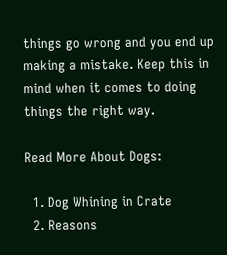things go wrong and you end up making a mistake. Keep this in mind when it comes to doing things the right way.

Read More About Dogs:

  1. Dog Whining in Crate
  2. Reasons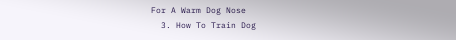For A Warm Dog Nose
  3. How To Train Dog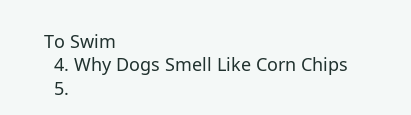To Swim
  4. Why Dogs Smell Like Corn Chips
  5.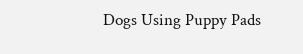Dogs Using Puppy Pads